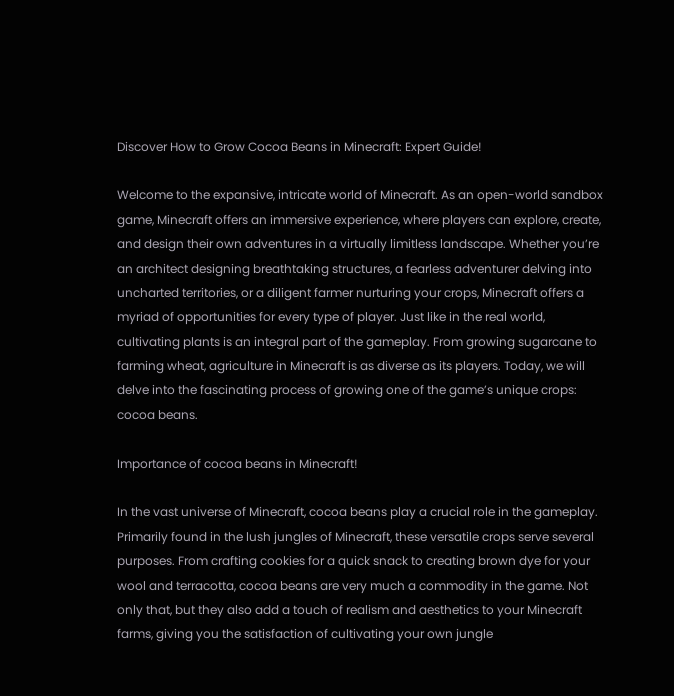Discover How to Grow Cocoa Beans in Minecraft: Expert Guide!

Welcome to the expansive, intricate world of Minecraft. As an open-world sandbox game, Minecraft offers an immersive experience, where players can explore, create, and design their own adventures in a virtually limitless landscape. Whether you’re an architect designing breathtaking structures, a fearless adventurer delving into uncharted territories, or a diligent farmer nurturing your crops, Minecraft offers a myriad of opportunities for every type of player. Just like in the real world, cultivating plants is an integral part of the gameplay. From growing sugarcane to farming wheat, agriculture in Minecraft is as diverse as its players. Today, we will delve into the fascinating process of growing one of the game’s unique crops: cocoa beans.

Importance of cocoa beans in Minecraft!

In the vast universe of Minecraft, cocoa beans play a crucial role in the gameplay. Primarily found in the lush jungles of Minecraft, these versatile crops serve several purposes. From crafting cookies for a quick snack to creating brown dye for your wool and terracotta, cocoa beans are very much a commodity in the game. Not only that, but they also add a touch of realism and aesthetics to your Minecraft farms, giving you the satisfaction of cultivating your own jungle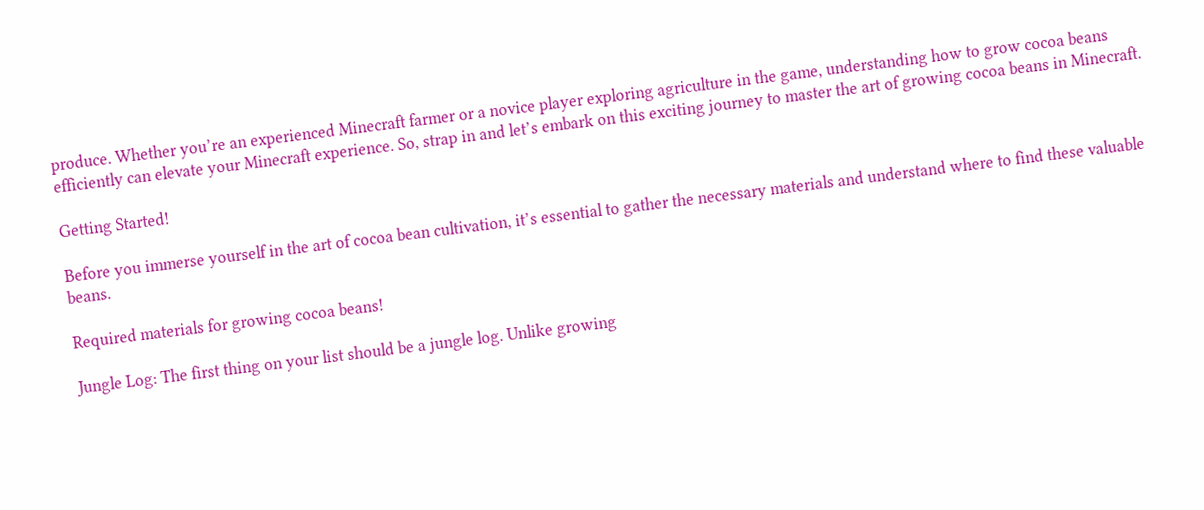produce. Whether you’re an experienced Minecraft farmer or a novice player exploring agriculture in the game, understanding how to grow cocoa beans efficiently can elevate your Minecraft experience. So, strap in and let’s embark on this exciting journey to master the art of growing cocoa beans in Minecraft.

Getting Started!

Before you immerse yourself in the art of cocoa bean cultivation, it’s essential to gather the necessary materials and understand where to find these valuable beans.

Required materials for growing cocoa beans!

Jungle Log: The first thing on your list should be a jungle log. Unlike growing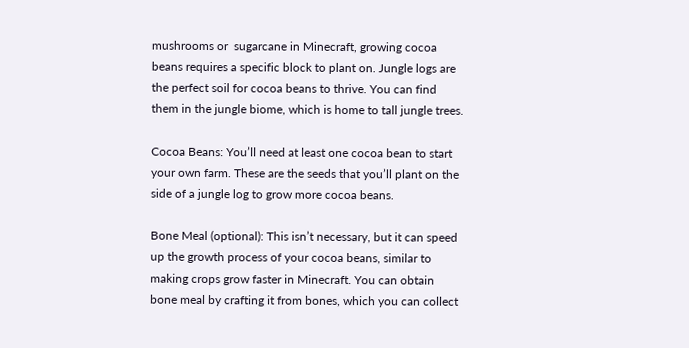mushrooms or  sugarcane in Minecraft, growing cocoa beans requires a specific block to plant on. Jungle logs are the perfect soil for cocoa beans to thrive. You can find them in the jungle biome, which is home to tall jungle trees.

Cocoa Beans: You’ll need at least one cocoa bean to start your own farm. These are the seeds that you’ll plant on the side of a jungle log to grow more cocoa beans.

Bone Meal (optional): This isn’t necessary, but it can speed up the growth process of your cocoa beans, similar to making crops grow faster in Minecraft. You can obtain bone meal by crafting it from bones, which you can collect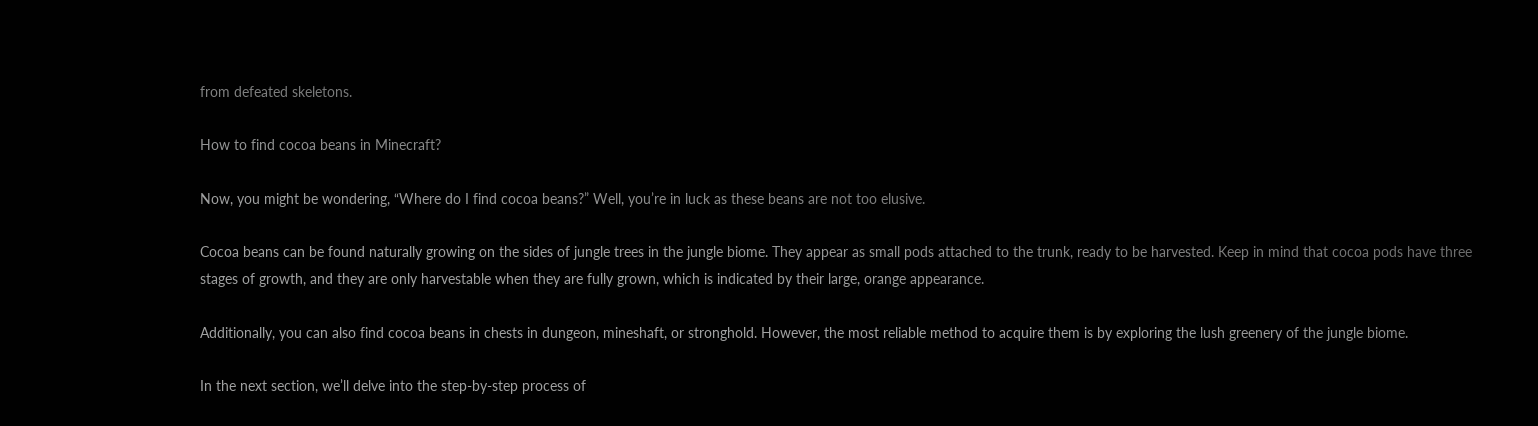from defeated skeletons.

How to find cocoa beans in Minecraft?

Now, you might be wondering, “Where do I find cocoa beans?” Well, you’re in luck as these beans are not too elusive.

Cocoa beans can be found naturally growing on the sides of jungle trees in the jungle biome. They appear as small pods attached to the trunk, ready to be harvested. Keep in mind that cocoa pods have three stages of growth, and they are only harvestable when they are fully grown, which is indicated by their large, orange appearance.

Additionally, you can also find cocoa beans in chests in dungeon, mineshaft, or stronghold. However, the most reliable method to acquire them is by exploring the lush greenery of the jungle biome.

In the next section, we’ll delve into the step-by-step process of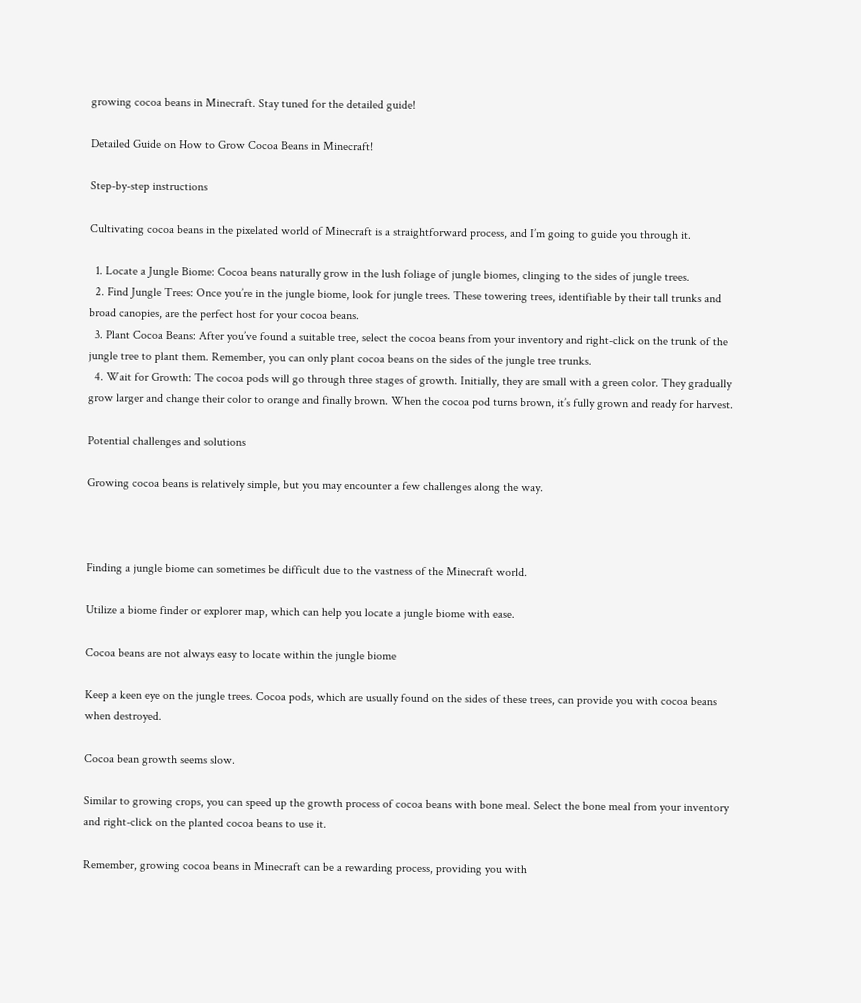growing cocoa beans in Minecraft. Stay tuned for the detailed guide!

Detailed Guide on How to Grow Cocoa Beans in Minecraft!

Step-by-step instructions

Cultivating cocoa beans in the pixelated world of Minecraft is a straightforward process, and I’m going to guide you through it.

  1. Locate a Jungle Biome: Cocoa beans naturally grow in the lush foliage of jungle biomes, clinging to the sides of jungle trees.
  2. Find Jungle Trees: Once you’re in the jungle biome, look for jungle trees. These towering trees, identifiable by their tall trunks and broad canopies, are the perfect host for your cocoa beans.
  3. Plant Cocoa Beans: After you’ve found a suitable tree, select the cocoa beans from your inventory and right-click on the trunk of the jungle tree to plant them. Remember, you can only plant cocoa beans on the sides of the jungle tree trunks.
  4. Wait for Growth: The cocoa pods will go through three stages of growth. Initially, they are small with a green color. They gradually grow larger and change their color to orange and finally brown. When the cocoa pod turns brown, it’s fully grown and ready for harvest.

Potential challenges and solutions

Growing cocoa beans is relatively simple, but you may encounter a few challenges along the way.



Finding a jungle biome can sometimes be difficult due to the vastness of the Minecraft world.

Utilize a biome finder or explorer map, which can help you locate a jungle biome with ease.

Cocoa beans are not always easy to locate within the jungle biome

Keep a keen eye on the jungle trees. Cocoa pods, which are usually found on the sides of these trees, can provide you with cocoa beans when destroyed.

Cocoa bean growth seems slow.

Similar to growing crops, you can speed up the growth process of cocoa beans with bone meal. Select the bone meal from your inventory and right-click on the planted cocoa beans to use it.

Remember, growing cocoa beans in Minecraft can be a rewarding process, providing you with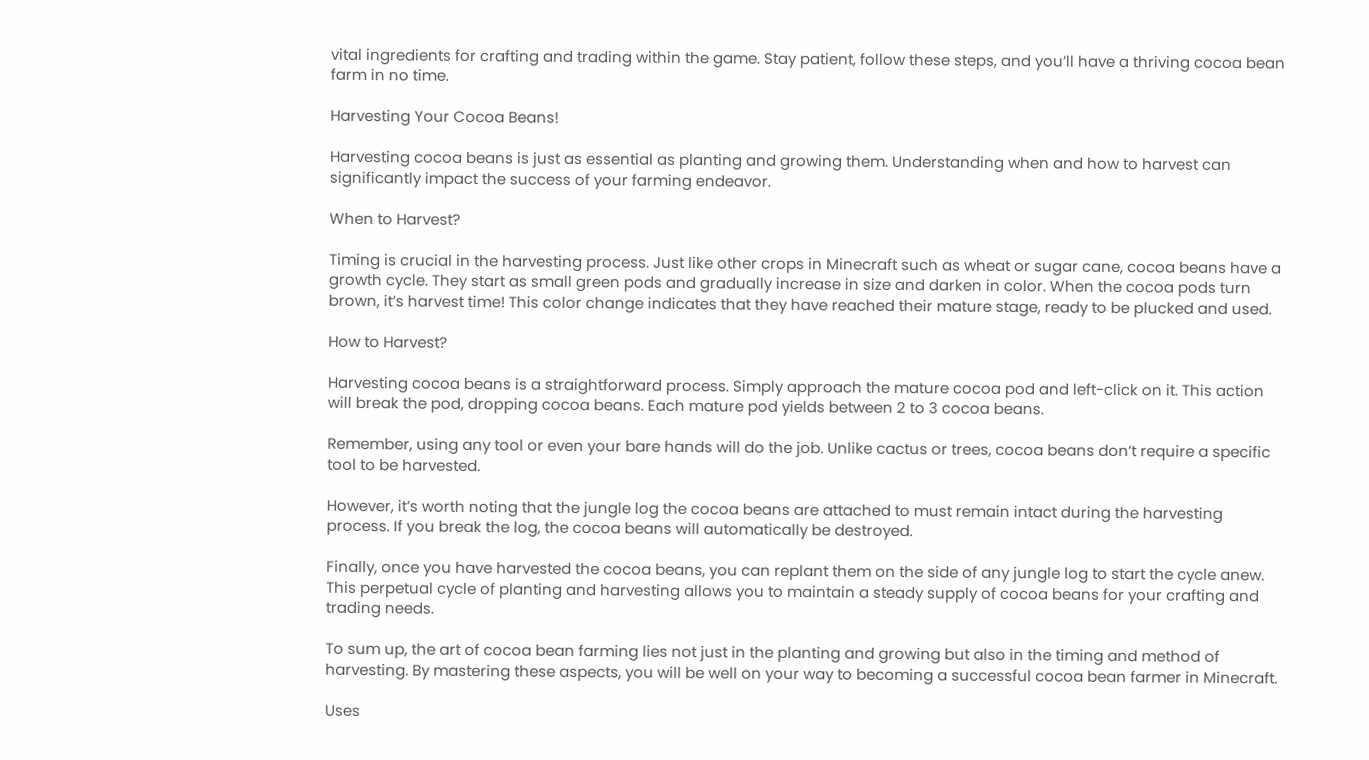vital ingredients for crafting and trading within the game. Stay patient, follow these steps, and you’ll have a thriving cocoa bean farm in no time.

Harvesting Your Cocoa Beans!

Harvesting cocoa beans is just as essential as planting and growing them. Understanding when and how to harvest can significantly impact the success of your farming endeavor.

When to Harvest?

Timing is crucial in the harvesting process. Just like other crops in Minecraft such as wheat or sugar cane, cocoa beans have a growth cycle. They start as small green pods and gradually increase in size and darken in color. When the cocoa pods turn brown, it’s harvest time! This color change indicates that they have reached their mature stage, ready to be plucked and used.

How to Harvest?

Harvesting cocoa beans is a straightforward process. Simply approach the mature cocoa pod and left-click on it. This action will break the pod, dropping cocoa beans. Each mature pod yields between 2 to 3 cocoa beans.

Remember, using any tool or even your bare hands will do the job. Unlike cactus or trees, cocoa beans don’t require a specific tool to be harvested.

However, it’s worth noting that the jungle log the cocoa beans are attached to must remain intact during the harvesting process. If you break the log, the cocoa beans will automatically be destroyed.

Finally, once you have harvested the cocoa beans, you can replant them on the side of any jungle log to start the cycle anew. This perpetual cycle of planting and harvesting allows you to maintain a steady supply of cocoa beans for your crafting and trading needs.

To sum up, the art of cocoa bean farming lies not just in the planting and growing but also in the timing and method of harvesting. By mastering these aspects, you will be well on your way to becoming a successful cocoa bean farmer in Minecraft.

Uses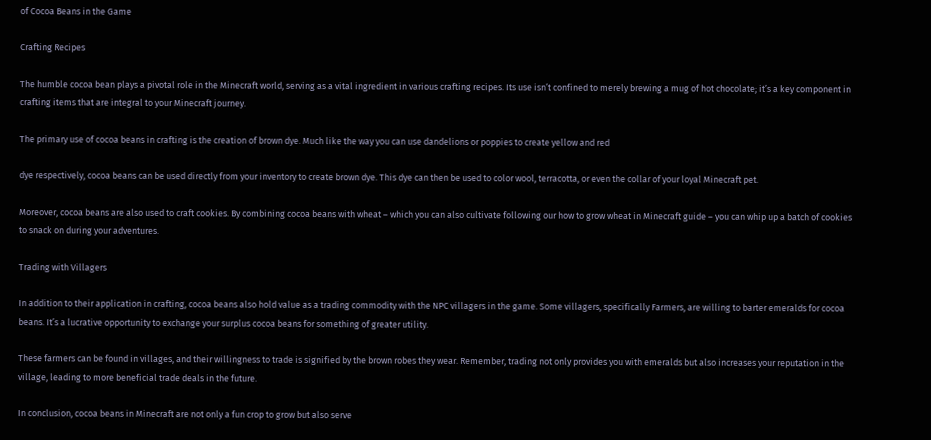of Cocoa Beans in the Game

Crafting Recipes

The humble cocoa bean plays a pivotal role in the Minecraft world, serving as a vital ingredient in various crafting recipes. Its use isn’t confined to merely brewing a mug of hot chocolate; it’s a key component in crafting items that are integral to your Minecraft journey.

The primary use of cocoa beans in crafting is the creation of brown dye. Much like the way you can use dandelions or poppies to create yellow and red

dye respectively, cocoa beans can be used directly from your inventory to create brown dye. This dye can then be used to color wool, terracotta, or even the collar of your loyal Minecraft pet.

Moreover, cocoa beans are also used to craft cookies. By combining cocoa beans with wheat – which you can also cultivate following our how to grow wheat in Minecraft guide – you can whip up a batch of cookies to snack on during your adventures.

Trading with Villagers

In addition to their application in crafting, cocoa beans also hold value as a trading commodity with the NPC villagers in the game. Some villagers, specifically Farmers, are willing to barter emeralds for cocoa beans. It’s a lucrative opportunity to exchange your surplus cocoa beans for something of greater utility.

These farmers can be found in villages, and their willingness to trade is signified by the brown robes they wear. Remember, trading not only provides you with emeralds but also increases your reputation in the village, leading to more beneficial trade deals in the future.

In conclusion, cocoa beans in Minecraft are not only a fun crop to grow but also serve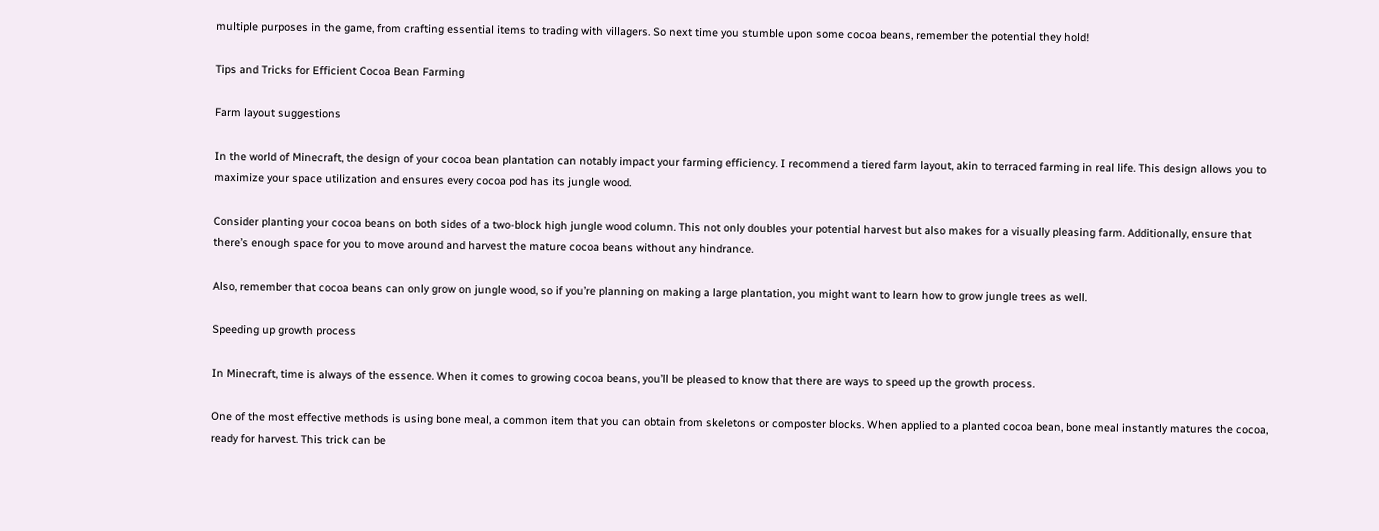multiple purposes in the game, from crafting essential items to trading with villagers. So next time you stumble upon some cocoa beans, remember the potential they hold!

Tips and Tricks for Efficient Cocoa Bean Farming

Farm layout suggestions

In the world of Minecraft, the design of your cocoa bean plantation can notably impact your farming efficiency. I recommend a tiered farm layout, akin to terraced farming in real life. This design allows you to maximize your space utilization and ensures every cocoa pod has its jungle wood.

Consider planting your cocoa beans on both sides of a two-block high jungle wood column. This not only doubles your potential harvest but also makes for a visually pleasing farm. Additionally, ensure that there’s enough space for you to move around and harvest the mature cocoa beans without any hindrance.

Also, remember that cocoa beans can only grow on jungle wood, so if you’re planning on making a large plantation, you might want to learn how to grow jungle trees as well.

Speeding up growth process

In Minecraft, time is always of the essence. When it comes to growing cocoa beans, you’ll be pleased to know that there are ways to speed up the growth process.

One of the most effective methods is using bone meal, a common item that you can obtain from skeletons or composter blocks. When applied to a planted cocoa bean, bone meal instantly matures the cocoa, ready for harvest. This trick can be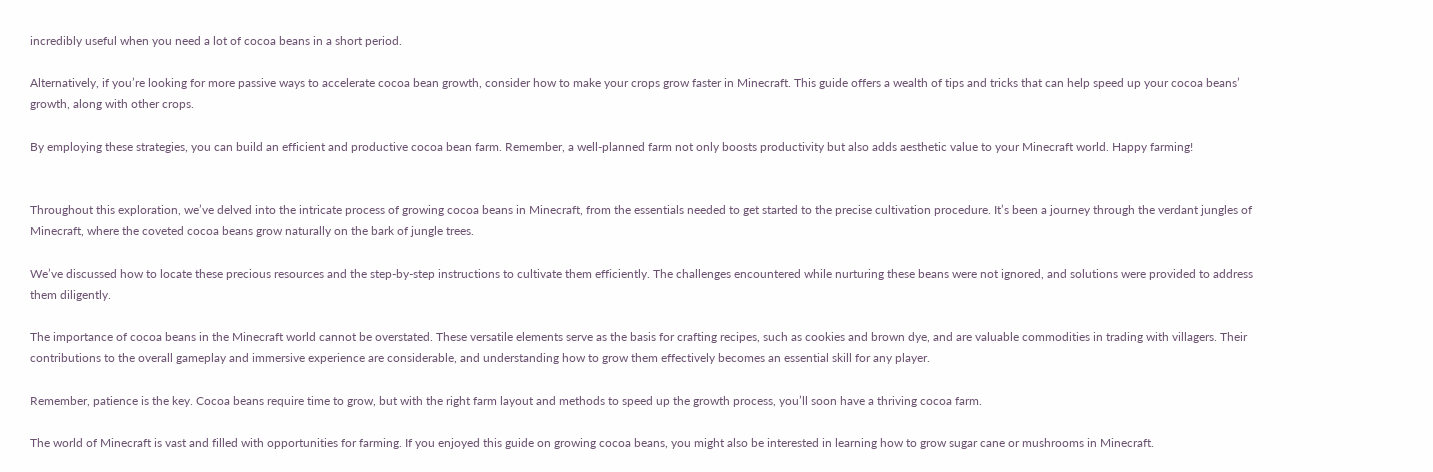incredibly useful when you need a lot of cocoa beans in a short period.

Alternatively, if you’re looking for more passive ways to accelerate cocoa bean growth, consider how to make your crops grow faster in Minecraft. This guide offers a wealth of tips and tricks that can help speed up your cocoa beans’ growth, along with other crops.

By employing these strategies, you can build an efficient and productive cocoa bean farm. Remember, a well-planned farm not only boosts productivity but also adds aesthetic value to your Minecraft world. Happy farming!


Throughout this exploration, we’ve delved into the intricate process of growing cocoa beans in Minecraft, from the essentials needed to get started to the precise cultivation procedure. It’s been a journey through the verdant jungles of Minecraft, where the coveted cocoa beans grow naturally on the bark of jungle trees.

We’ve discussed how to locate these precious resources and the step-by-step instructions to cultivate them efficiently. The challenges encountered while nurturing these beans were not ignored, and solutions were provided to address them diligently.

The importance of cocoa beans in the Minecraft world cannot be overstated. These versatile elements serve as the basis for crafting recipes, such as cookies and brown dye, and are valuable commodities in trading with villagers. Their contributions to the overall gameplay and immersive experience are considerable, and understanding how to grow them effectively becomes an essential skill for any player.

Remember, patience is the key. Cocoa beans require time to grow, but with the right farm layout and methods to speed up the growth process, you’ll soon have a thriving cocoa farm.

The world of Minecraft is vast and filled with opportunities for farming. If you enjoyed this guide on growing cocoa beans, you might also be interested in learning how to grow sugar cane or mushrooms in Minecraft.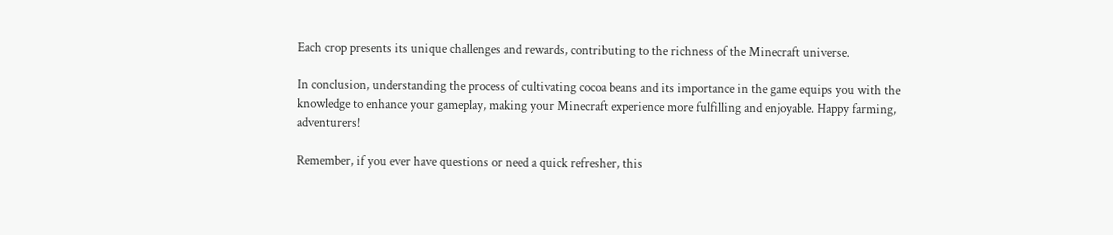Each crop presents its unique challenges and rewards, contributing to the richness of the Minecraft universe.

In conclusion, understanding the process of cultivating cocoa beans and its importance in the game equips you with the knowledge to enhance your gameplay, making your Minecraft experience more fulfilling and enjoyable. Happy farming, adventurers!

Remember, if you ever have questions or need a quick refresher, this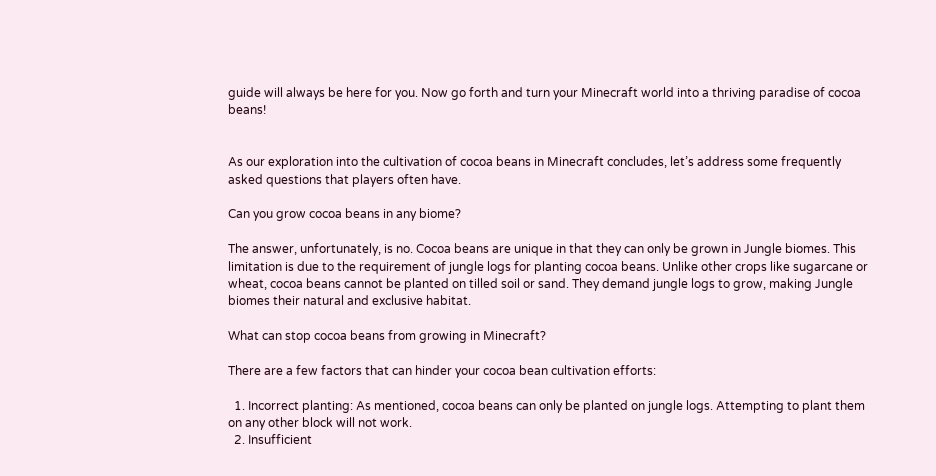guide will always be here for you. Now go forth and turn your Minecraft world into a thriving paradise of cocoa beans!


As our exploration into the cultivation of cocoa beans in Minecraft concludes, let’s address some frequently asked questions that players often have.

Can you grow cocoa beans in any biome?

The answer, unfortunately, is no. Cocoa beans are unique in that they can only be grown in Jungle biomes. This limitation is due to the requirement of jungle logs for planting cocoa beans. Unlike other crops like sugarcane or wheat, cocoa beans cannot be planted on tilled soil or sand. They demand jungle logs to grow, making Jungle biomes their natural and exclusive habitat.

What can stop cocoa beans from growing in Minecraft?

There are a few factors that can hinder your cocoa bean cultivation efforts:

  1. Incorrect planting: As mentioned, cocoa beans can only be planted on jungle logs. Attempting to plant them on any other block will not work.
  2. Insufficient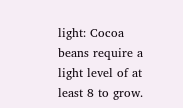light: Cocoa beans require a light level of at least 8 to grow.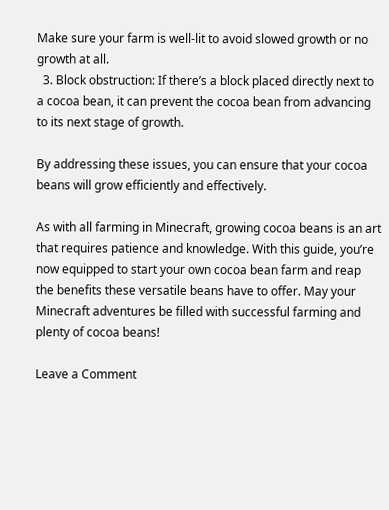Make sure your farm is well-lit to avoid slowed growth or no growth at all.
  3. Block obstruction: If there’s a block placed directly next to a cocoa bean, it can prevent the cocoa bean from advancing to its next stage of growth.

By addressing these issues, you can ensure that your cocoa beans will grow efficiently and effectively.

As with all farming in Minecraft, growing cocoa beans is an art that requires patience and knowledge. With this guide, you’re now equipped to start your own cocoa bean farm and reap the benefits these versatile beans have to offer. May your Minecraft adventures be filled with successful farming and plenty of cocoa beans!

Leave a Comment